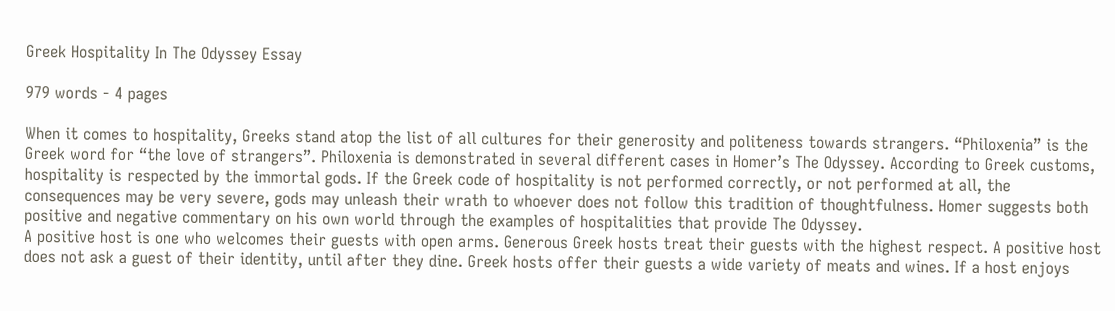Greek Hospitality In The Odyssey Essay

979 words - 4 pages

When it comes to hospitality, Greeks stand atop the list of all cultures for their generosity and politeness towards strangers. “Philoxenia” is the Greek word for “the love of strangers”. Philoxenia is demonstrated in several different cases in Homer’s The Odyssey. According to Greek customs, hospitality is respected by the immortal gods. If the Greek code of hospitality is not performed correctly, or not performed at all, the consequences may be very severe, gods may unleash their wrath to whoever does not follow this tradition of thoughtfulness. Homer suggests both positive and negative commentary on his own world through the examples of hospitalities that provide The Odyssey.
A positive host is one who welcomes their guests with open arms. Generous Greek hosts treat their guests with the highest respect. A positive host does not ask a guest of their identity, until after they dine. Greek hosts offer their guests a wide variety of meats and wines. If a host enjoys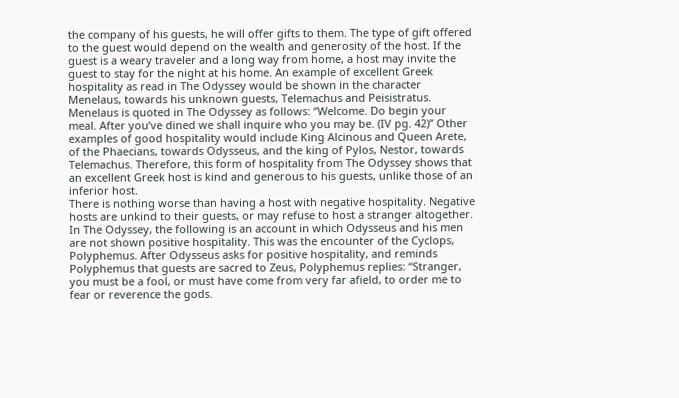the company of his guests, he will offer gifts to them. The type of gift offered to the guest would depend on the wealth and generosity of the host. If the guest is a weary traveler and a long way from home, a host may invite the guest to stay for the night at his home. An example of excellent Greek hospitality as read in The Odyssey would be shown in the character Menelaus, towards his unknown guests, Telemachus and Peisistratus. Menelaus is quoted in The Odyssey as follows: “Welcome. Do begin your meal. After you’ve dined we shall inquire who you may be. (IV pg. 42)” Other examples of good hospitality would include King Alcinous and Queen Arete, of the Phaecians, towards Odysseus, and the king of Pylos, Nestor, towards Telemachus. Therefore, this form of hospitality from The Odyssey shows that an excellent Greek host is kind and generous to his guests, unlike those of an inferior host.
There is nothing worse than having a host with negative hospitality. Negative hosts are unkind to their guests, or may refuse to host a stranger altogether. In The Odyssey, the following is an account in which Odysseus and his men are not shown positive hospitality. This was the encounter of the Cyclops, Polyphemus. After Odysseus asks for positive hospitality, and reminds Polyphemus that guests are sacred to Zeus, Polyphemus replies: “Stranger, you must be a fool, or must have come from very far afield, to order me to fear or reverence the gods.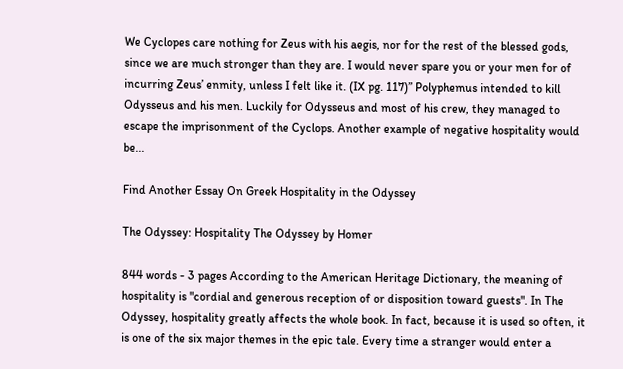We Cyclopes care nothing for Zeus with his aegis, nor for the rest of the blessed gods, since we are much stronger than they are. I would never spare you or your men for of incurring Zeus’ enmity, unless I felt like it. (IX pg. 117)” Polyphemus intended to kill Odysseus and his men. Luckily for Odysseus and most of his crew, they managed to escape the imprisonment of the Cyclops. Another example of negative hospitality would be...

Find Another Essay On Greek Hospitality in the Odyssey

The Odyssey: Hospitality The Odyssey by Homer

844 words - 3 pages According to the American Heritage Dictionary, the meaning of hospitality is "cordial and generous reception of or disposition toward guests". In The Odyssey, hospitality greatly affects the whole book. In fact, because it is used so often, it is one of the six major themes in the epic tale. Every time a stranger would enter a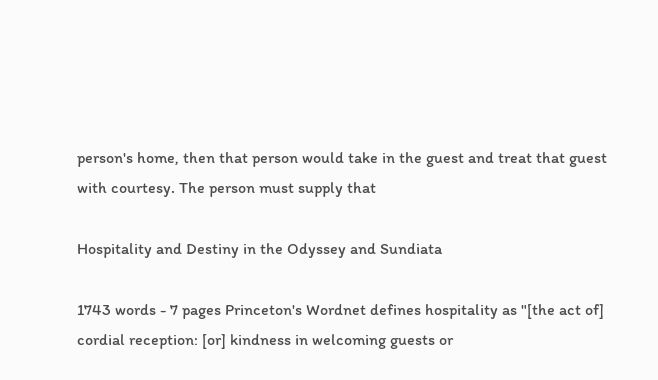person's home, then that person would take in the guest and treat that guest with courtesy. The person must supply that

Hospitality and Destiny in the Odyssey and Sundiata

1743 words - 7 pages Princeton's Wordnet defines hospitality as "[the act of] cordial reception: [or] kindness in welcoming guests or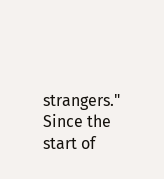strangers." Since the start of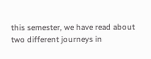this semester, we have read about two different journeys in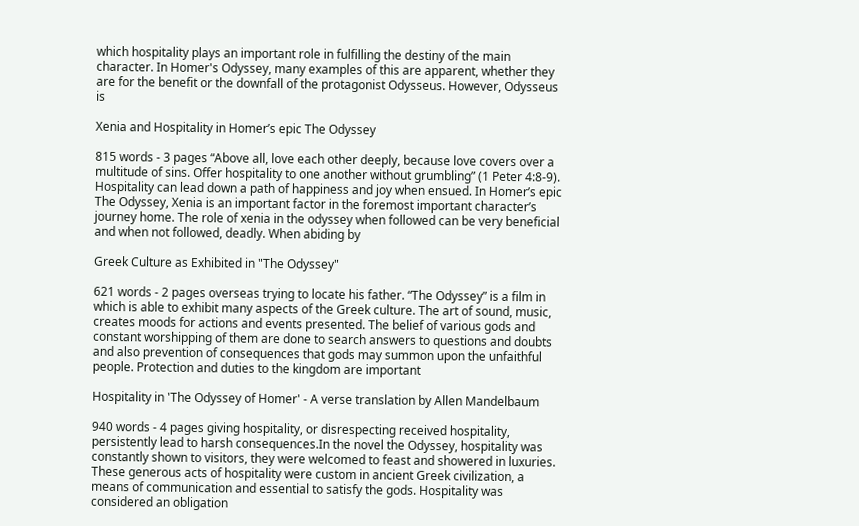which hospitality plays an important role in fulfilling the destiny of the main character. In Homer's Odyssey, many examples of this are apparent, whether they are for the benefit or the downfall of the protagonist Odysseus. However, Odysseus is

Xenia and Hospitality in Homer’s epic The Odyssey

815 words - 3 pages “Above all, love each other deeply, because love covers over a multitude of sins. Offer hospitality to one another without grumbling” (1 Peter 4:8-9). Hospitality can lead down a path of happiness and joy when ensued. In Homer’s epic The Odyssey, Xenia is an important factor in the foremost important character’s journey home. The role of xenia in the odyssey when followed can be very beneficial and when not followed, deadly. When abiding by

Greek Culture as Exhibited in "The Odyssey"

621 words - 2 pages overseas trying to locate his father. “The Odyssey” is a film in which is able to exhibit many aspects of the Greek culture. The art of sound, music, creates moods for actions and events presented. The belief of various gods and constant worshipping of them are done to search answers to questions and doubts and also prevention of consequences that gods may summon upon the unfaithful people. Protection and duties to the kingdom are important

Hospitality in 'The Odyssey of Homer' - A verse translation by Allen Mandelbaum

940 words - 4 pages giving hospitality, or disrespecting received hospitality, persistently lead to harsh consequences.In the novel the Odyssey, hospitality was constantly shown to visitors, they were welcomed to feast and showered in luxuries. These generous acts of hospitality were custom in ancient Greek civilization, a means of communication and essential to satisfy the gods. Hospitality was considered an obligation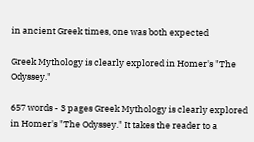in ancient Greek times, one was both expected

Greek Mythology is clearly explored in Homer's "The Odyssey."

657 words - 3 pages Greek Mythology is clearly explored in Homer's "The Odyssey." It takes the reader to a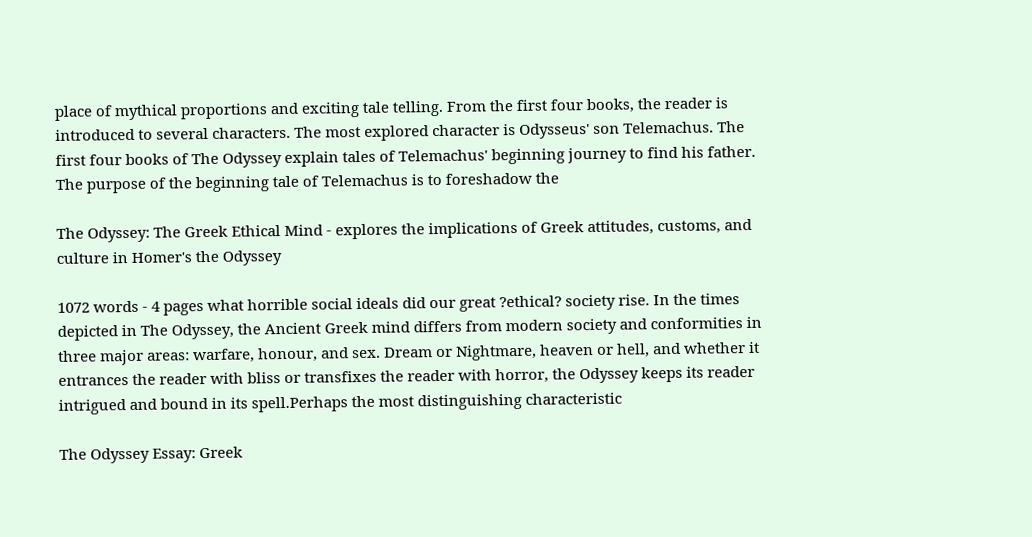place of mythical proportions and exciting tale telling. From the first four books, the reader is introduced to several characters. The most explored character is Odysseus' son Telemachus. The first four books of The Odyssey explain tales of Telemachus' beginning journey to find his father. The purpose of the beginning tale of Telemachus is to foreshadow the

The Odyssey: The Greek Ethical Mind - explores the implications of Greek attitudes, customs, and culture in Homer's the Odyssey

1072 words - 4 pages what horrible social ideals did our great ?ethical? society rise. In the times depicted in The Odyssey, the Ancient Greek mind differs from modern society and conformities in three major areas: warfare, honour, and sex. Dream or Nightmare, heaven or hell, and whether it entrances the reader with bliss or transfixes the reader with horror, the Odyssey keeps its reader intrigued and bound in its spell.Perhaps the most distinguishing characteristic

The Odyssey Essay: Greek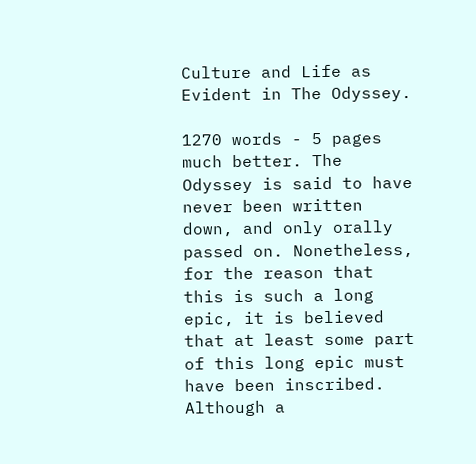Culture and Life as Evident in The Odyssey.

1270 words - 5 pages much better. The Odyssey is said to have never been written down, and only orally passed on. Nonetheless, for the reason that this is such a long epic, it is believed that at least some part of this long epic must have been inscribed. Although a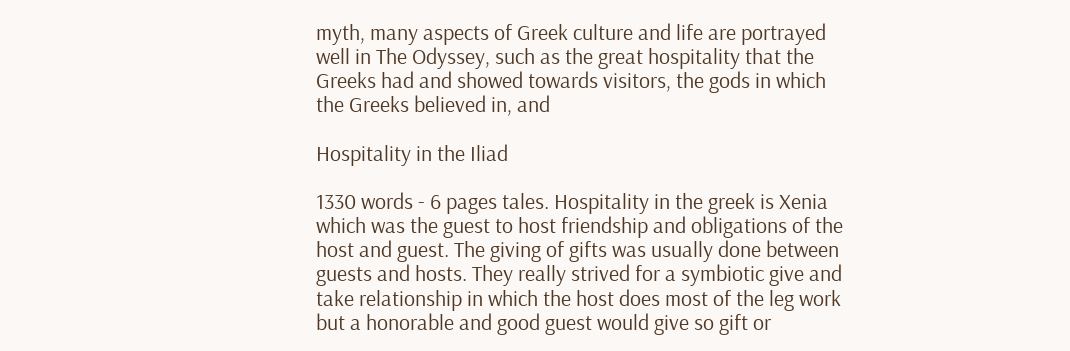myth, many aspects of Greek culture and life are portrayed well in The Odyssey, such as the great hospitality that the Greeks had and showed towards visitors, the gods in which the Greeks believed in, and

Hospitality in the Iliad

1330 words - 6 pages tales. Hospitality in the greek is Xenia which was the guest to host friendship and obligations of the host and guest. The giving of gifts was usually done between guests and hosts. They really strived for a symbiotic give and take relationship in which the host does most of the leg work but a honorable and good guest would give so gift or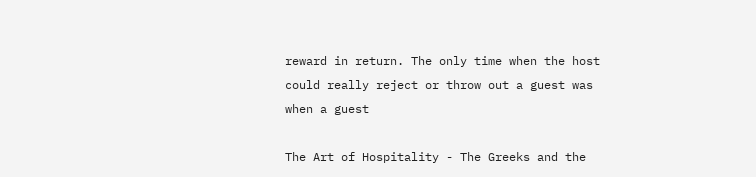reward in return. The only time when the host could really reject or throw out a guest was when a guest

The Art of Hospitality - The Greeks and the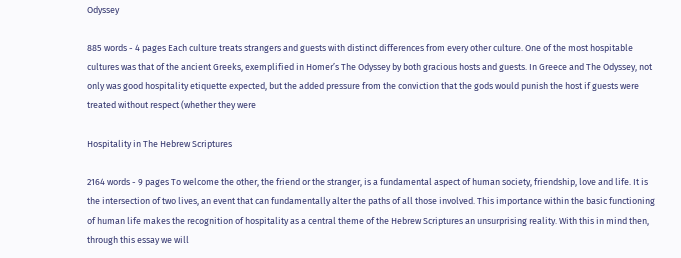Odyssey

885 words - 4 pages Each culture treats strangers and guests with distinct differences from every other culture. One of the most hospitable cultures was that of the ancient Greeks, exemplified in Homer’s The Odyssey by both gracious hosts and guests. In Greece and The Odyssey, not only was good hospitality etiquette expected, but the added pressure from the conviction that the gods would punish the host if guests were treated without respect (whether they were

Hospitality in The Hebrew Scriptures

2164 words - 9 pages To welcome the other, the friend or the stranger, is a fundamental aspect of human society, friendship, love and life. It is the intersection of two lives, an event that can fundamentally alter the paths of all those involved. This importance within the basic functioning of human life makes the recognition of hospitality as a central theme of the Hebrew Scriptures an unsurprising reality. With this in mind then, through this essay we will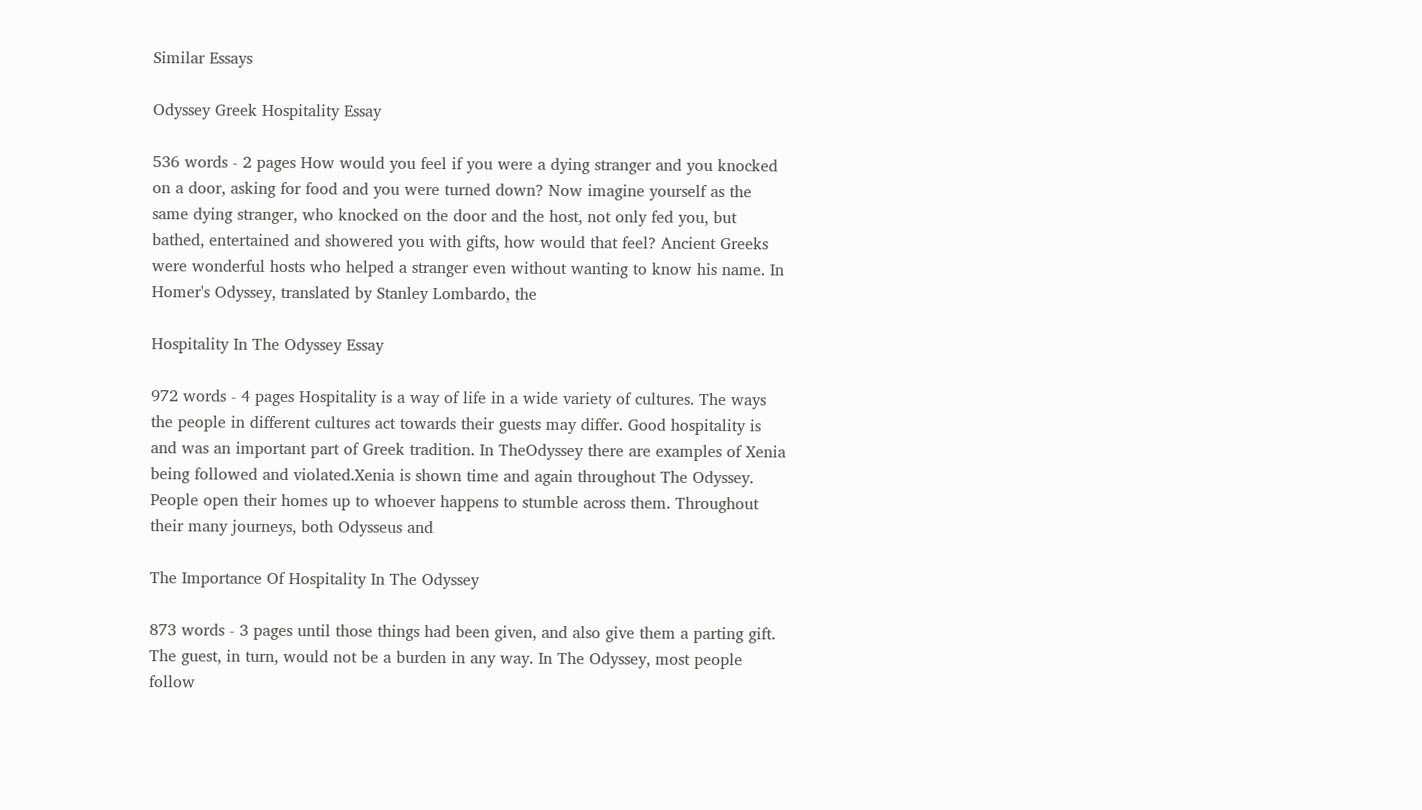Similar Essays

Odyssey Greek Hospitality Essay

536 words - 2 pages How would you feel if you were a dying stranger and you knocked on a door, asking for food and you were turned down? Now imagine yourself as the same dying stranger, who knocked on the door and the host, not only fed you, but bathed, entertained and showered you with gifts, how would that feel? Ancient Greeks were wonderful hosts who helped a stranger even without wanting to know his name. In Homer's Odyssey, translated by Stanley Lombardo, the

Hospitality In The Odyssey Essay

972 words - 4 pages Hospitality is a way of life in a wide variety of cultures. The ways the people in different cultures act towards their guests may differ. Good hospitality is and was an important part of Greek tradition. In TheOdyssey there are examples of Xenia being followed and violated.Xenia is shown time and again throughout The Odyssey. People open their homes up to whoever happens to stumble across them. Throughout their many journeys, both Odysseus and

The Importance Of Hospitality In The Odyssey

873 words - 3 pages until those things had been given, and also give them a parting gift. The guest, in turn, would not be a burden in any way. In The Odyssey, most people follow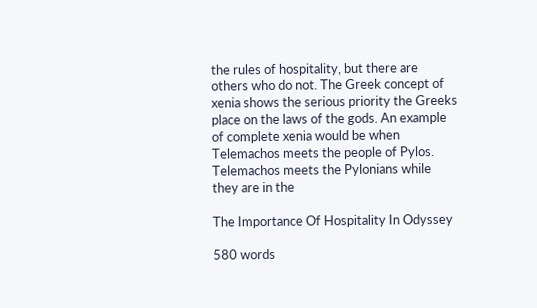the rules of hospitality, but there are others who do not. The Greek concept of xenia shows the serious priority the Greeks place on the laws of the gods. An example of complete xenia would be when Telemachos meets the people of Pylos. Telemachos meets the Pylonians while they are in the

The Importance Of Hospitality In Odyssey

580 words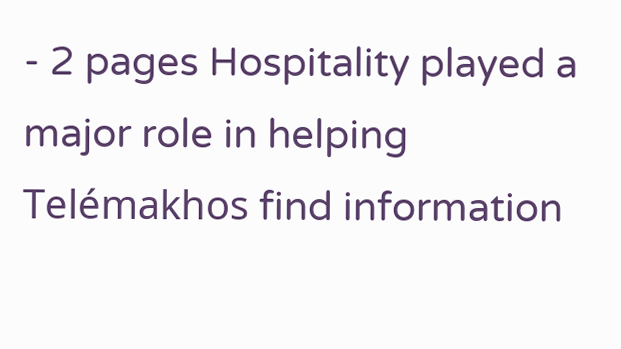- 2 pages Hospitality played a major role in helping Telémakhos find information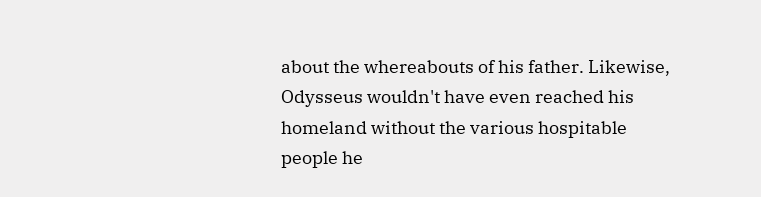about the whereabouts of his father. Likewise, Odysseus wouldn't have even reached his homeland without the various hospitable people he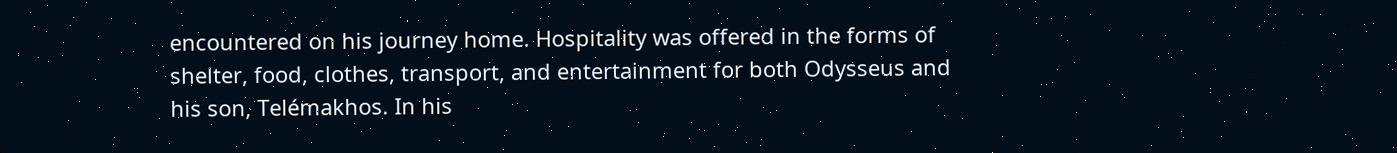encountered on his journey home. Hospitality was offered in the forms of shelter, food, clothes, transport, and entertainment for both Odysseus and his son, Telémakhos. In his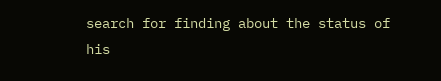search for finding about the status of his